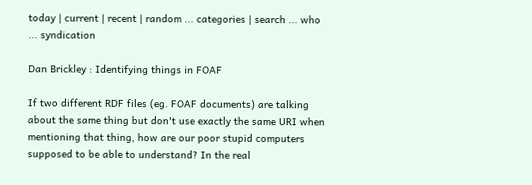today | current | recent | random ... categories | search ... who ... syndication

Dan Brickley : Identifying things in FOAF

If two different RDF files (eg. FOAF documents) are talking about the same thing but don't use exactly the same URI when mentioning that thing, how are our poor stupid computers supposed to be able to understand? In the real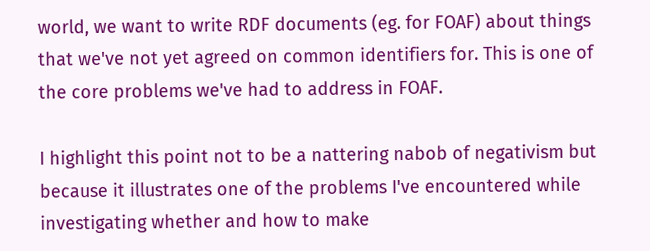world, we want to write RDF documents (eg. for FOAF) about things that we've not yet agreed on common identifiers for. This is one of the core problems we've had to address in FOAF.

I highlight this point not to be a nattering nabob of negativism but because it illustrates one of the problems I've encountered while investigating whether and how to make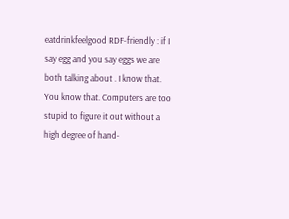eatdrinkfeelgood RDF-friendly : if I say egg and you say eggs we are both talking about . I know that. You know that. Computers are too stupid to figure it out without a high degree of hand-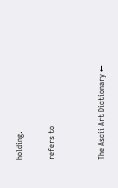holding.

refers to


The Ascii Art Dictionary ←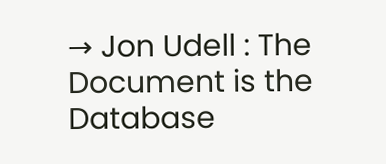→ Jon Udell : The Document is the Database